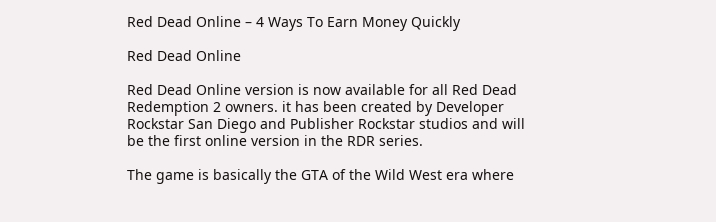Red Dead Online – 4 Ways To Earn Money Quickly

Red Dead Online

Red Dead Online version is now available for all Red Dead Redemption 2 owners. it has been created by Developer Rockstar San Diego and Publisher Rockstar studios and will be the first online version in the RDR series.

The game is basically the GTA of the Wild West era where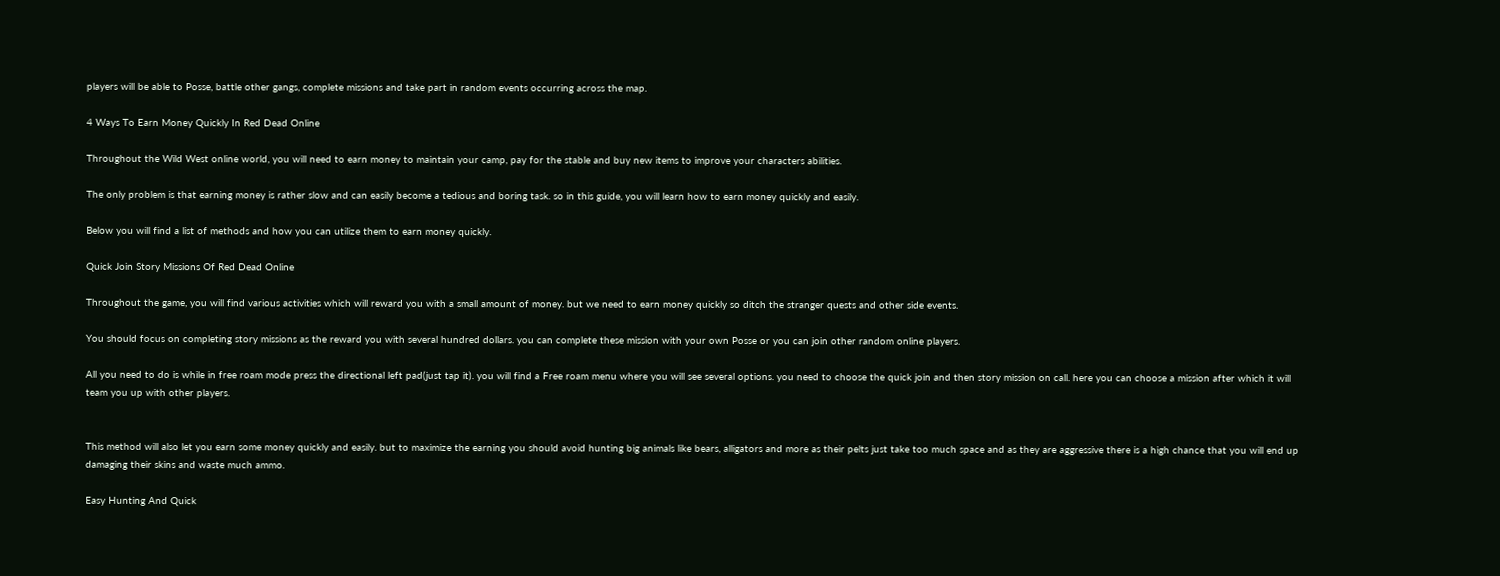players will be able to Posse, battle other gangs, complete missions and take part in random events occurring across the map.

4 Ways To Earn Money Quickly In Red Dead Online

Throughout the Wild West online world, you will need to earn money to maintain your camp, pay for the stable and buy new items to improve your characters abilities.

The only problem is that earning money is rather slow and can easily become a tedious and boring task. so in this guide, you will learn how to earn money quickly and easily.

Below you will find a list of methods and how you can utilize them to earn money quickly.

Quick Join Story Missions Of Red Dead Online

Throughout the game, you will find various activities which will reward you with a small amount of money. but we need to earn money quickly so ditch the stranger quests and other side events.

You should focus on completing story missions as the reward you with several hundred dollars. you can complete these mission with your own Posse or you can join other random online players.

All you need to do is while in free roam mode press the directional left pad(just tap it). you will find a Free roam menu where you will see several options. you need to choose the quick join and then story mission on call. here you can choose a mission after which it will team you up with other players.


This method will also let you earn some money quickly and easily. but to maximize the earning you should avoid hunting big animals like bears, alligators and more as their pelts just take too much space and as they are aggressive there is a high chance that you will end up damaging their skins and waste much ammo.

Easy Hunting And Quick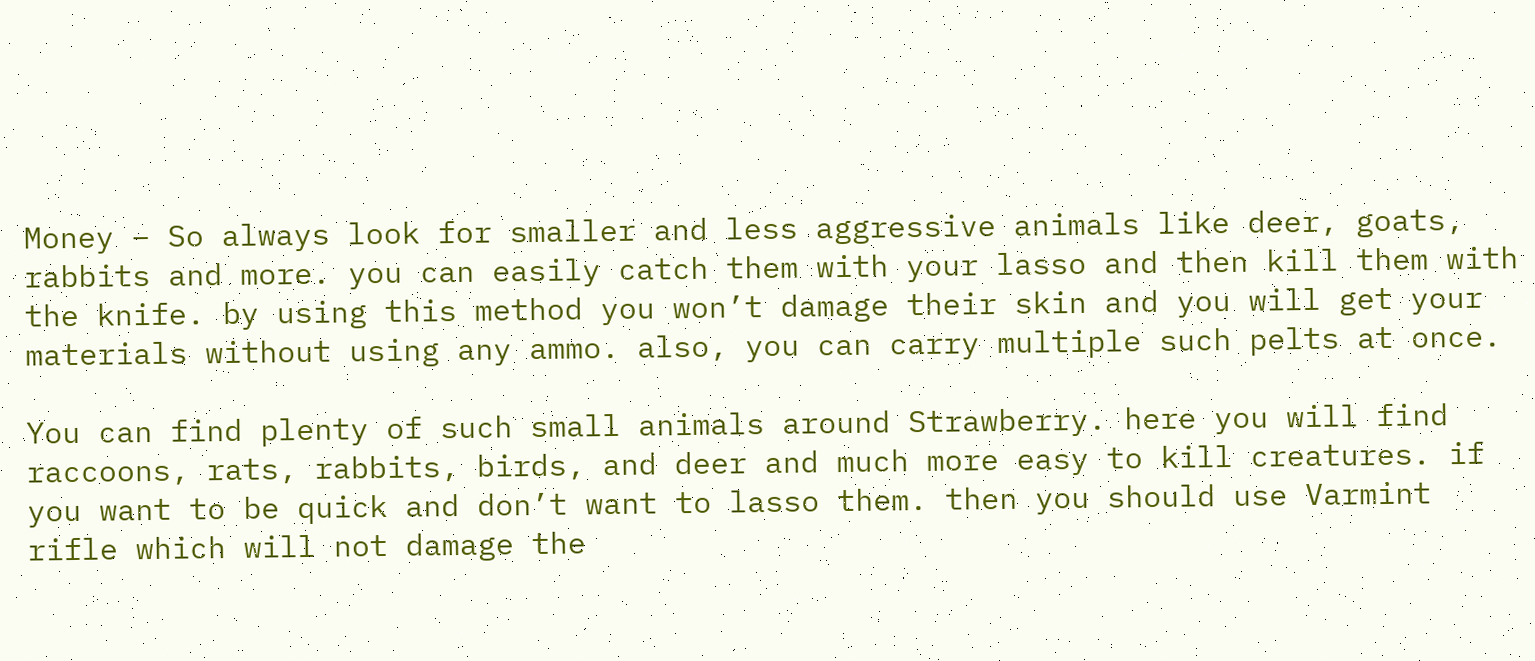Money – So always look for smaller and less aggressive animals like deer, goats, rabbits and more. you can easily catch them with your lasso and then kill them with the knife. by using this method you won’t damage their skin and you will get your materials without using any ammo. also, you can carry multiple such pelts at once.

You can find plenty of such small animals around Strawberry. here you will find raccoons, rats, rabbits, birds, and deer and much more easy to kill creatures. if you want to be quick and don’t want to lasso them. then you should use Varmint rifle which will not damage the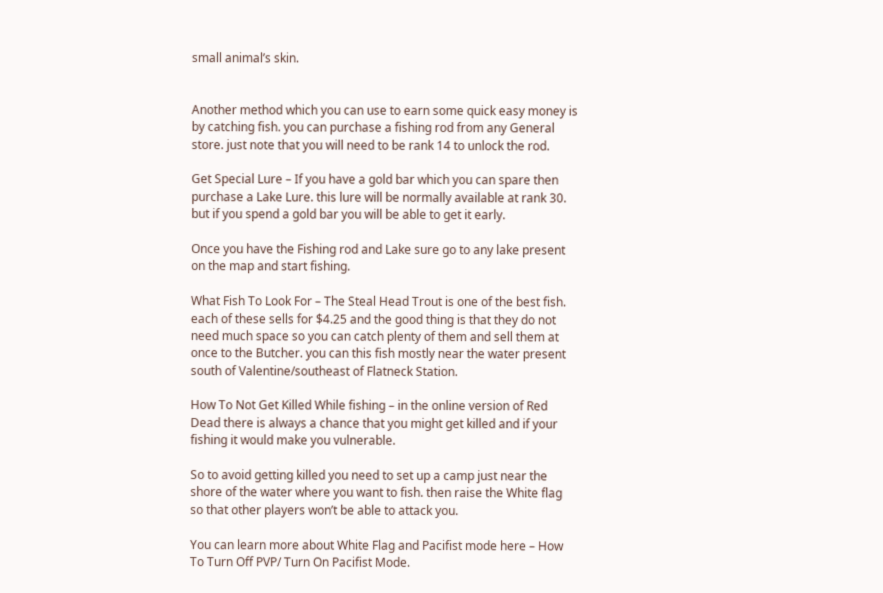small animal’s skin.


Another method which you can use to earn some quick easy money is by catching fish. you can purchase a fishing rod from any General store. just note that you will need to be rank 14 to unlock the rod.

Get Special Lure – If you have a gold bar which you can spare then purchase a Lake Lure. this lure will be normally available at rank 30. but if you spend a gold bar you will be able to get it early.

Once you have the Fishing rod and Lake sure go to any lake present on the map and start fishing.

What Fish To Look For – The Steal Head Trout is one of the best fish. each of these sells for $4.25 and the good thing is that they do not need much space so you can catch plenty of them and sell them at once to the Butcher. you can this fish mostly near the water present south of Valentine/southeast of Flatneck Station.

How To Not Get Killed While fishing – in the online version of Red Dead there is always a chance that you might get killed and if your fishing it would make you vulnerable.

So to avoid getting killed you need to set up a camp just near the shore of the water where you want to fish. then raise the White flag so that other players won’t be able to attack you.

You can learn more about White Flag and Pacifist mode here – How To Turn Off PVP/ Turn On Pacifist Mode.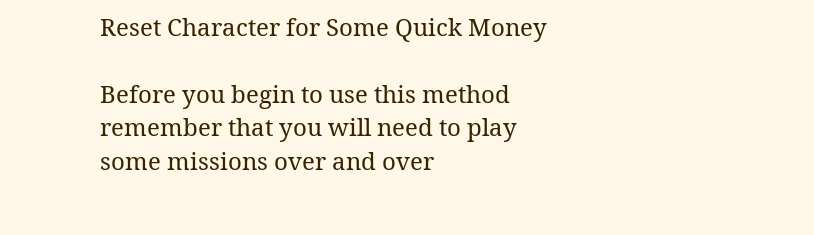Reset Character for Some Quick Money

Before you begin to use this method remember that you will need to play some missions over and over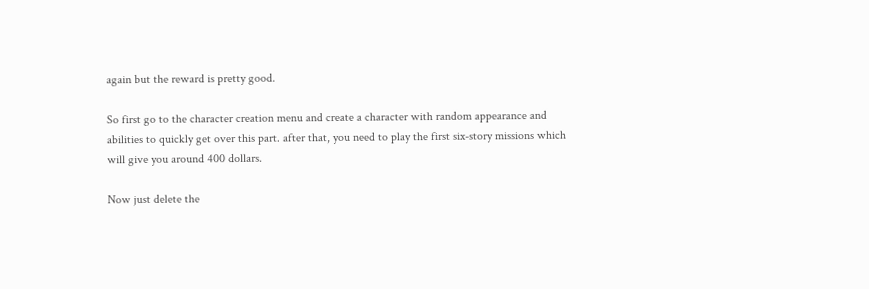again but the reward is pretty good.

So first go to the character creation menu and create a character with random appearance and abilities to quickly get over this part. after that, you need to play the first six-story missions which will give you around 400 dollars.

Now just delete the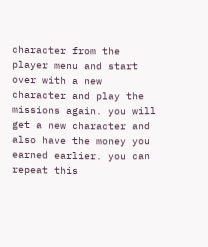character from the player menu and start over with a new character and play the missions again. you will get a new character and also have the money you earned earlier. you can repeat this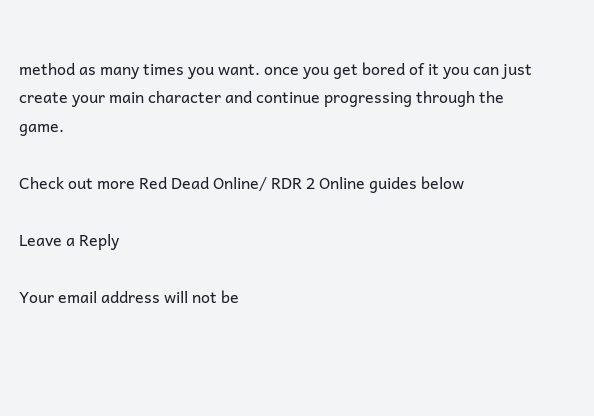method as many times you want. once you get bored of it you can just create your main character and continue progressing through the game.

Check out more Red Dead Online/ RDR 2 Online guides below

Leave a Reply

Your email address will not be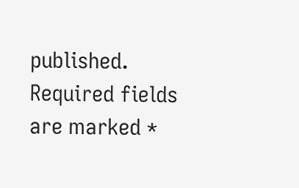published. Required fields are marked *